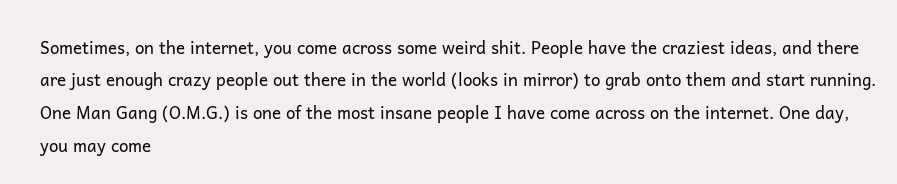Sometimes, on the internet, you come across some weird shit. People have the craziest ideas, and there are just enough crazy people out there in the world (looks in mirror) to grab onto them and start running. One Man Gang (O.M.G.) is one of the most insane people I have come across on the internet. One day, you may come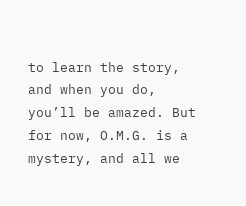to learn the story, and when you do, you’ll be amazed. But for now, O.M.G. is a mystery, and all we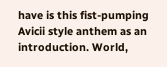have is this fist-pumping Avicii style anthem as an introduction. World,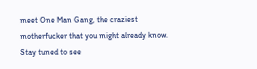meet One Man Gang, the craziest motherfucker that you might already know. Stay tuned to see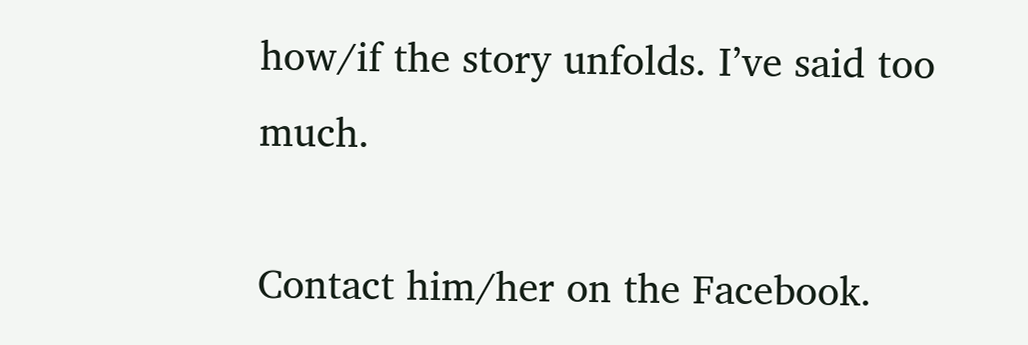how/if the story unfolds. I’ve said too much.

Contact him/her on the Facebook.